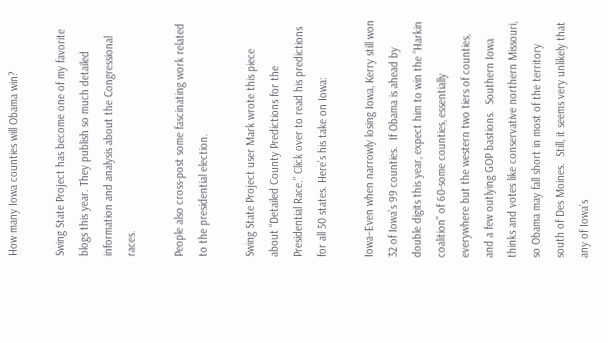How many Iowa counties will Obama win?

Swing State Project has become one of my favorite blogs this year. They publish so much detailed information and analysis about the Congressional races.

People also cross-post some fascinating work related to the presidential election.

Swing State Project user Mark wrote this piece about “Detailed County Predictions for the Presidential Race.” Click over to read his predictions for all 50 states. Here’s his take on Iowa:

Iowa–Even when narrowly losing Iowa, Kerry still won 32 of Iowa’s 99 counties.  If Obama is ahead by double digits this year, expect him to win the “Harkin coalition” of 60-some counties, essentially everywhere but the western two tiers of counties, and a few outlying GOP bastions.  Southern Iowa thinks and votes like conservative northern Missouri, so Obama may fall short in most of the territory south of Des Moines.  Still, it seems very unlikely that any of Iowa’s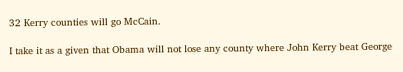32 Kerry counties will go McCain.

I take it as a given that Obama will not lose any county where John Kerry beat George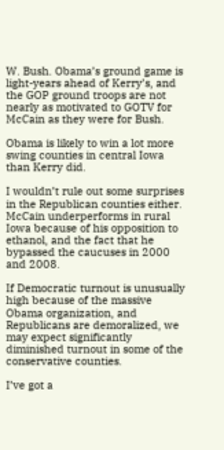W. Bush. Obama’s ground game is light-years ahead of Kerry’s, and the GOP ground troops are not nearly as motivated to GOTV for McCain as they were for Bush.

Obama is likely to win a lot more swing counties in central Iowa than Kerry did.

I wouldn’t rule out some surprises in the Republican counties either. McCain underperforms in rural Iowa because of his opposition to ethanol, and the fact that he bypassed the caucuses in 2000 and 2008.

If Democratic turnout is unusually high because of the massive Obama organization, and Republicans are demoralized, we may expect significantly diminished turnout in some of the conservative counties.

I’ve got a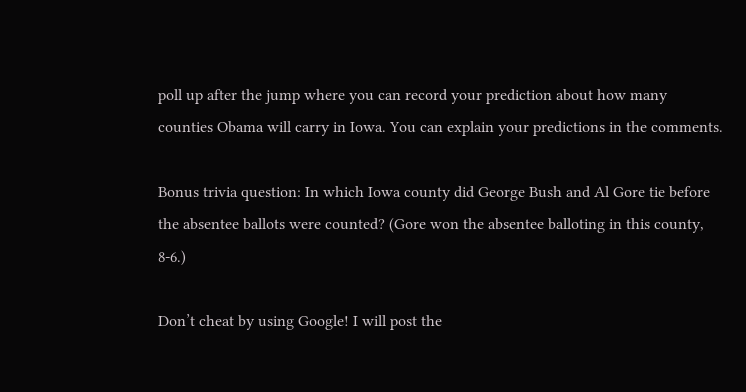poll up after the jump where you can record your prediction about how many counties Obama will carry in Iowa. You can explain your predictions in the comments.

Bonus trivia question: In which Iowa county did George Bush and Al Gore tie before the absentee ballots were counted? (Gore won the absentee balloting in this county, 8-6.)

Don’t cheat by using Google! I will post the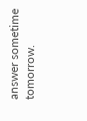answer sometime tomorrow.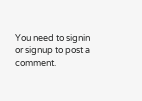You need to signin or signup to post a comment.